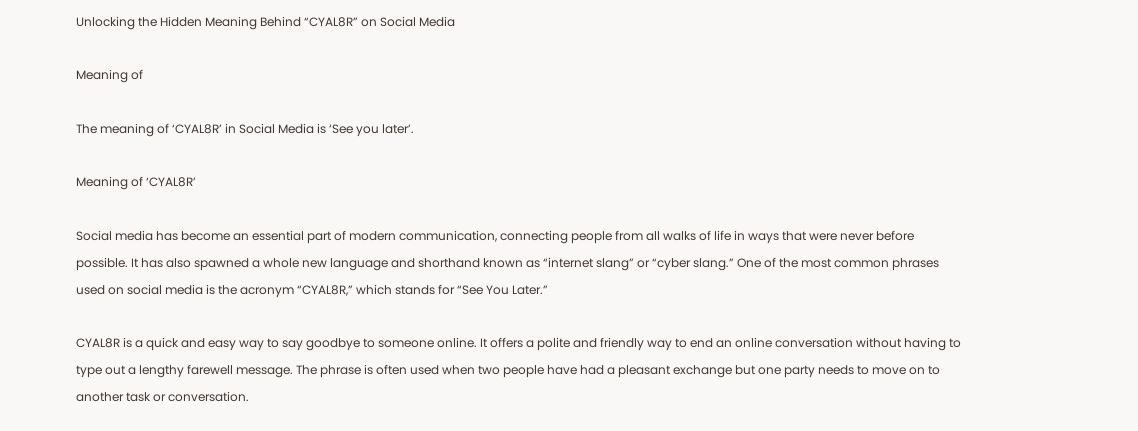Unlocking the Hidden Meaning Behind “CYAL8R” on Social Media

Meaning of

The meaning of ‘CYAL8R’ in Social Media is ‘See you later’.

Meaning of ‘CYAL8R’

Social media has become an essential part of modern communication, connecting people from all walks of life in ways that were never before possible. It has also spawned a whole new language and shorthand known as “internet slang” or “cyber slang.” One of the most common phrases used on social media is the acronym “CYAL8R,” which stands for “See You Later.”

CYAL8R is a quick and easy way to say goodbye to someone online. It offers a polite and friendly way to end an online conversation without having to type out a lengthy farewell message. The phrase is often used when two people have had a pleasant exchange but one party needs to move on to another task or conversation.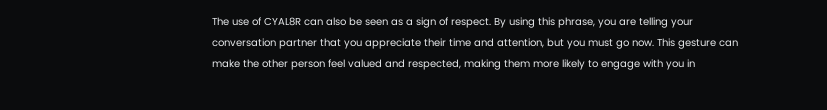The use of CYAL8R can also be seen as a sign of respect. By using this phrase, you are telling your conversation partner that you appreciate their time and attention, but you must go now. This gesture can make the other person feel valued and respected, making them more likely to engage with you in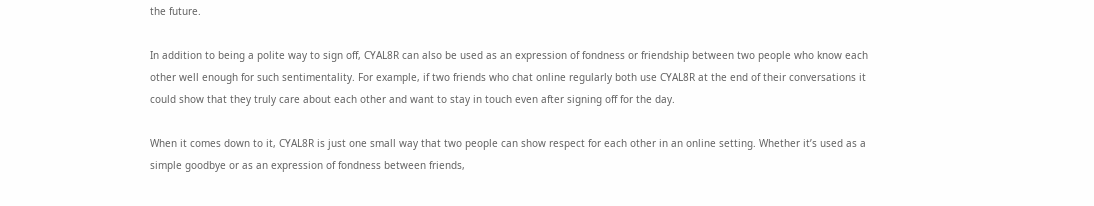the future.

In addition to being a polite way to sign off, CYAL8R can also be used as an expression of fondness or friendship between two people who know each other well enough for such sentimentality. For example, if two friends who chat online regularly both use CYAL8R at the end of their conversations it could show that they truly care about each other and want to stay in touch even after signing off for the day.

When it comes down to it, CYAL8R is just one small way that two people can show respect for each other in an online setting. Whether it’s used as a simple goodbye or as an expression of fondness between friends,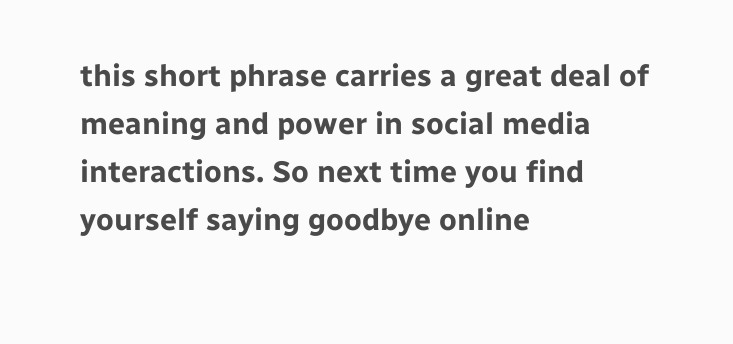this short phrase carries a great deal of meaning and power in social media interactions. So next time you find yourself saying goodbye online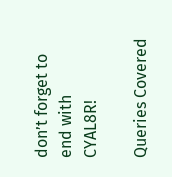don’t forget to end with CYAL8R!

Queries Covered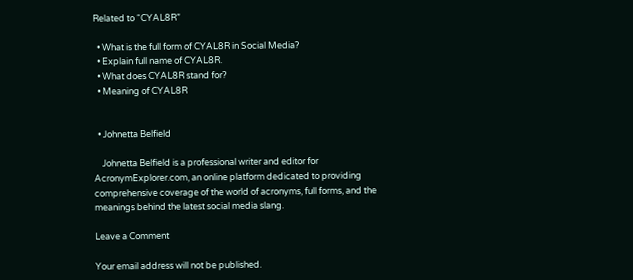Related to “CYAL8R”

  • What is the full form of CYAL8R in Social Media?
  • Explain full name of CYAL8R.
  • What does CYAL8R stand for?
  • Meaning of CYAL8R


  • Johnetta Belfield

    Johnetta Belfield is a professional writer and editor for AcronymExplorer.com, an online platform dedicated to providing comprehensive coverage of the world of acronyms, full forms, and the meanings behind the latest social media slang.

Leave a Comment

Your email address will not be published.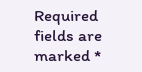Required fields are marked *